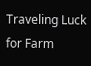Traveling Luck for Farm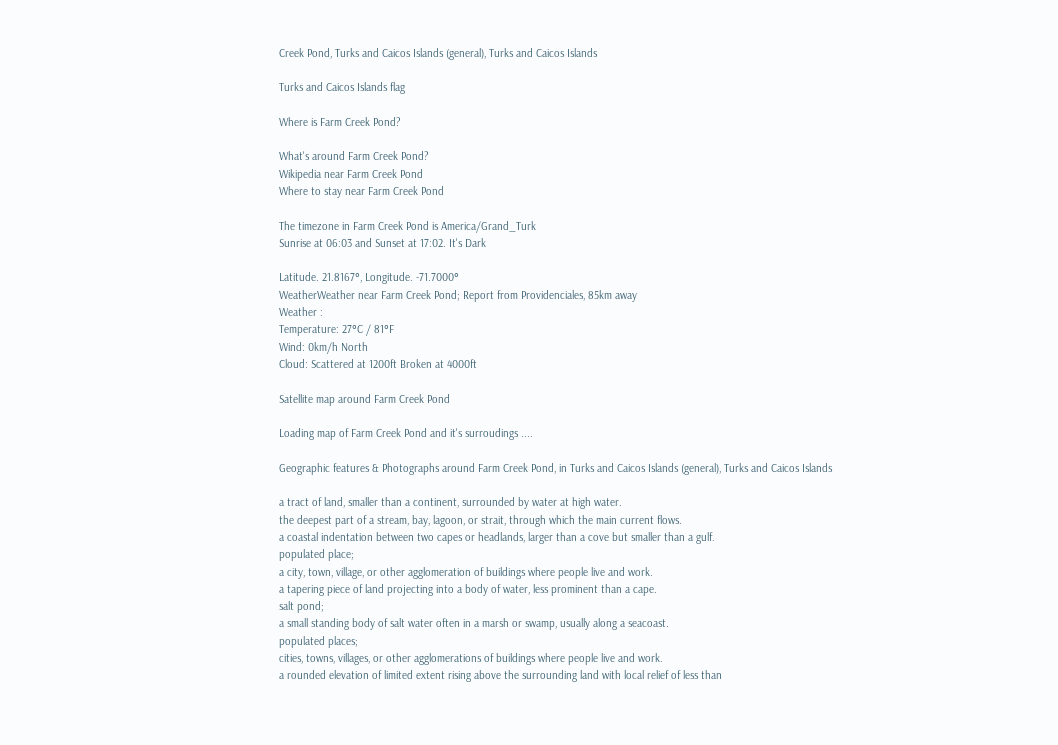Creek Pond, Turks and Caicos Islands (general), Turks and Caicos Islands

Turks and Caicos Islands flag

Where is Farm Creek Pond?

What's around Farm Creek Pond?
Wikipedia near Farm Creek Pond
Where to stay near Farm Creek Pond

The timezone in Farm Creek Pond is America/Grand_Turk
Sunrise at 06:03 and Sunset at 17:02. It's Dark

Latitude. 21.8167°, Longitude. -71.7000°
WeatherWeather near Farm Creek Pond; Report from Providenciales, 85km away
Weather :
Temperature: 27°C / 81°F
Wind: 0km/h North
Cloud: Scattered at 1200ft Broken at 4000ft

Satellite map around Farm Creek Pond

Loading map of Farm Creek Pond and it's surroudings ....

Geographic features & Photographs around Farm Creek Pond, in Turks and Caicos Islands (general), Turks and Caicos Islands

a tract of land, smaller than a continent, surrounded by water at high water.
the deepest part of a stream, bay, lagoon, or strait, through which the main current flows.
a coastal indentation between two capes or headlands, larger than a cove but smaller than a gulf.
populated place;
a city, town, village, or other agglomeration of buildings where people live and work.
a tapering piece of land projecting into a body of water, less prominent than a cape.
salt pond;
a small standing body of salt water often in a marsh or swamp, usually along a seacoast.
populated places;
cities, towns, villages, or other agglomerations of buildings where people live and work.
a rounded elevation of limited extent rising above the surrounding land with local relief of less than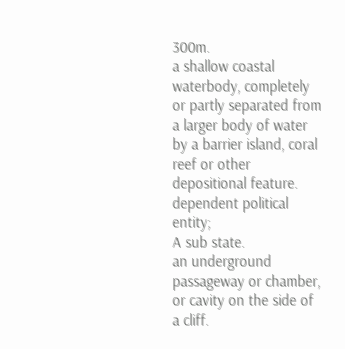300m.
a shallow coastal waterbody, completely or partly separated from a larger body of water by a barrier island, coral reef or other depositional feature.
dependent political entity;
A sub state.
an underground passageway or chamber, or cavity on the side of a cliff.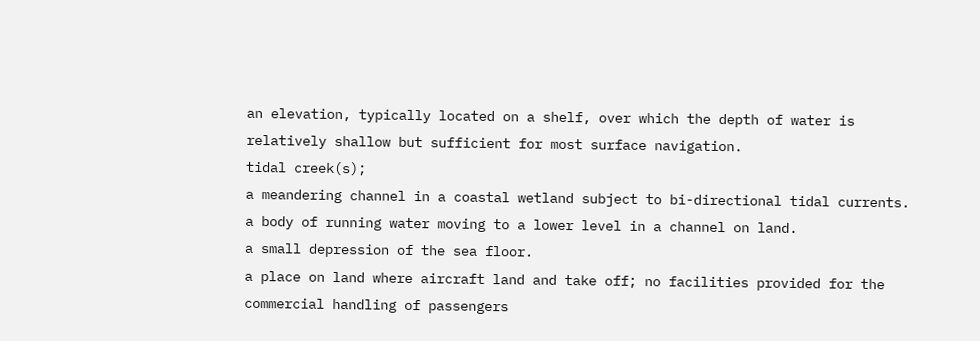an elevation, typically located on a shelf, over which the depth of water is relatively shallow but sufficient for most surface navigation.
tidal creek(s);
a meandering channel in a coastal wetland subject to bi-directional tidal currents.
a body of running water moving to a lower level in a channel on land.
a small depression of the sea floor.
a place on land where aircraft land and take off; no facilities provided for the commercial handling of passengers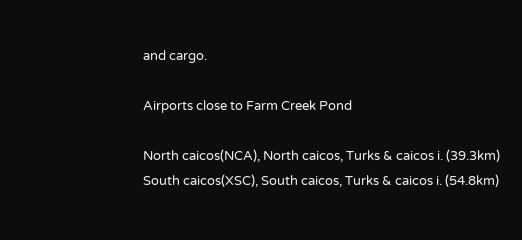and cargo.

Airports close to Farm Creek Pond

North caicos(NCA), North caicos, Turks & caicos i. (39.3km)
South caicos(XSC), South caicos, Turks & caicos i. (54.8km)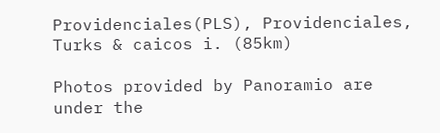Providenciales(PLS), Providenciales, Turks & caicos i. (85km)

Photos provided by Panoramio are under the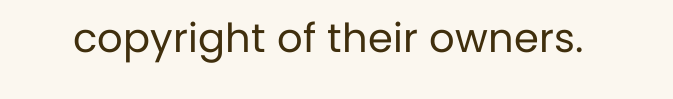copyright of their owners.